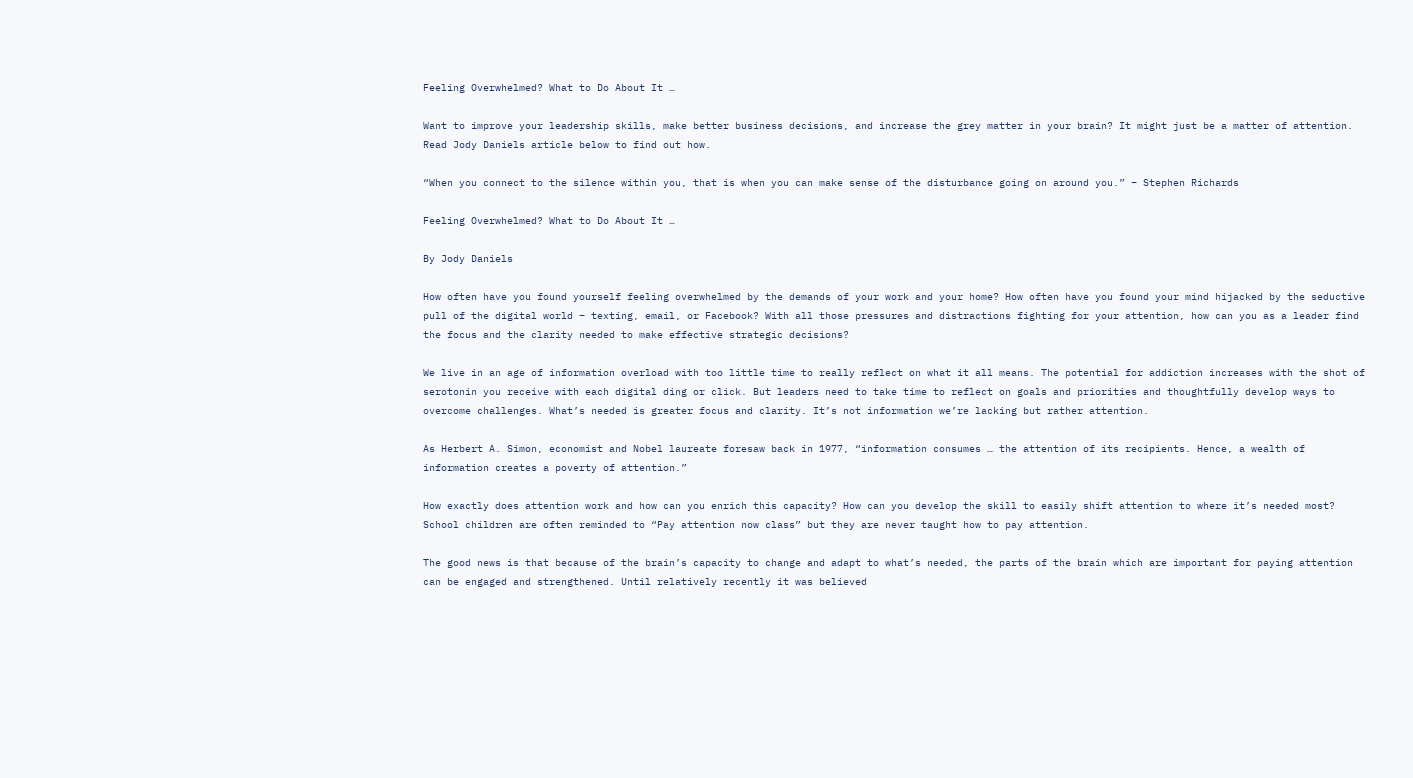Feeling Overwhelmed? What to Do About It …

Want to improve your leadership skills, make better business decisions, and increase the grey matter in your brain? It might just be a matter of attention. Read Jody Daniels article below to find out how.

“When you connect to the silence within you, that is when you can make sense of the disturbance going on around you.” – Stephen Richards

Feeling Overwhelmed? What to Do About It …

By Jody Daniels

How often have you found yourself feeling overwhelmed by the demands of your work and your home? How often have you found your mind hijacked by the seductive pull of the digital world – texting, email, or Facebook? With all those pressures and distractions fighting for your attention, how can you as a leader find the focus and the clarity needed to make effective strategic decisions?

We live in an age of information overload with too little time to really reflect on what it all means. The potential for addiction increases with the shot of serotonin you receive with each digital ding or click. But leaders need to take time to reflect on goals and priorities and thoughtfully develop ways to overcome challenges. What’s needed is greater focus and clarity. It’s not information we’re lacking but rather attention.

As Herbert A. Simon, economist and Nobel laureate foresaw back in 1977, “information consumes … the attention of its recipients. Hence, a wealth of information creates a poverty of attention.”

How exactly does attention work and how can you enrich this capacity? How can you develop the skill to easily shift attention to where it’s needed most? School children are often reminded to “Pay attention now class” but they are never taught how to pay attention.

The good news is that because of the brain’s capacity to change and adapt to what’s needed, the parts of the brain which are important for paying attention can be engaged and strengthened. Until relatively recently it was believed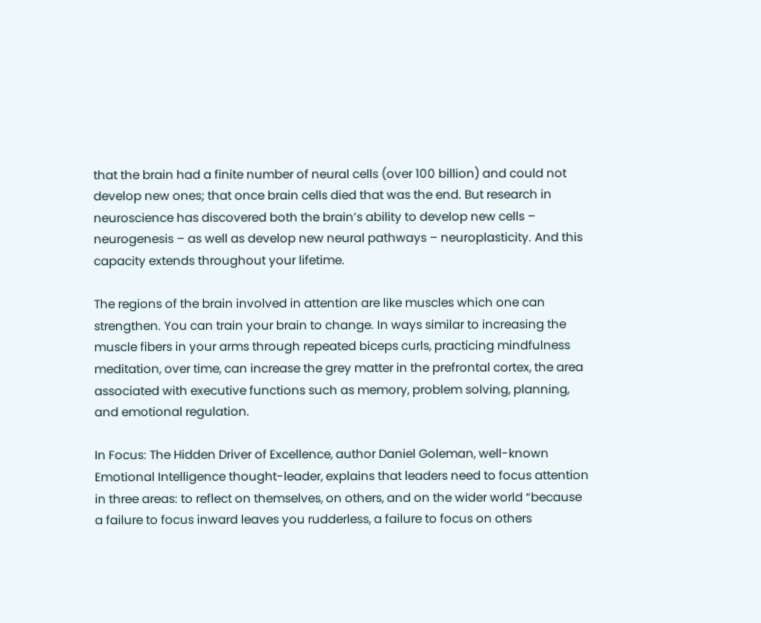that the brain had a finite number of neural cells (over 100 billion) and could not develop new ones; that once brain cells died that was the end. But research in neuroscience has discovered both the brain’s ability to develop new cells – neurogenesis – as well as develop new neural pathways – neuroplasticity. And this capacity extends throughout your lifetime.

The regions of the brain involved in attention are like muscles which one can strengthen. You can train your brain to change. In ways similar to increasing the muscle fibers in your arms through repeated biceps curls, practicing mindfulness meditation, over time, can increase the grey matter in the prefrontal cortex, the area associated with executive functions such as memory, problem solving, planning, and emotional regulation.

In Focus: The Hidden Driver of Excellence, author Daniel Goleman, well-known Emotional Intelligence thought-leader, explains that leaders need to focus attention in three areas: to reflect on themselves, on others, and on the wider world “because a failure to focus inward leaves you rudderless, a failure to focus on others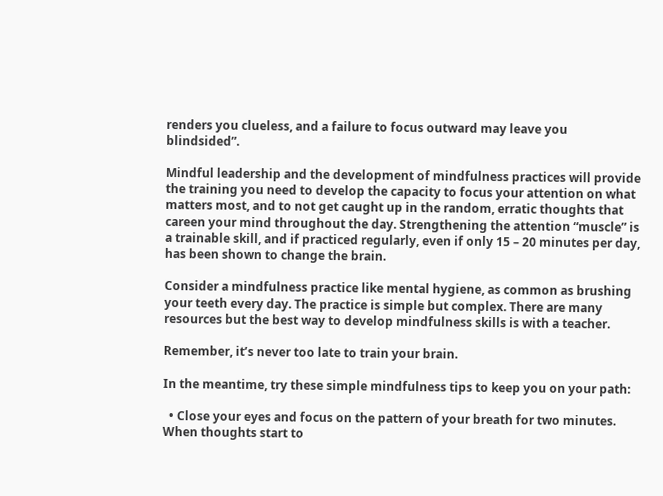renders you clueless, and a failure to focus outward may leave you blindsided”.

Mindful leadership and the development of mindfulness practices will provide the training you need to develop the capacity to focus your attention on what matters most, and to not get caught up in the random, erratic thoughts that careen your mind throughout the day. Strengthening the attention “muscle” is a trainable skill, and if practiced regularly, even if only 15 – 20 minutes per day, has been shown to change the brain.

Consider a mindfulness practice like mental hygiene, as common as brushing your teeth every day. The practice is simple but complex. There are many resources but the best way to develop mindfulness skills is with a teacher.

Remember, it’s never too late to train your brain.

In the meantime, try these simple mindfulness tips to keep you on your path:

  • Close your eyes and focus on the pattern of your breath for two minutes. When thoughts start to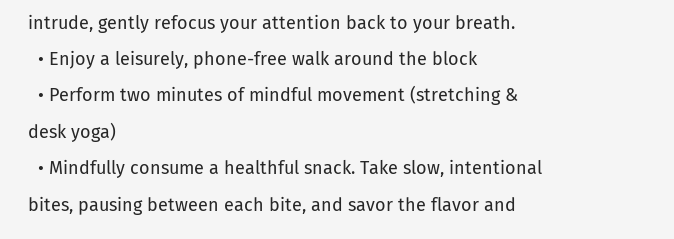intrude, gently refocus your attention back to your breath.
  • Enjoy a leisurely, phone-free walk around the block
  • Perform two minutes of mindful movement (stretching & desk yoga)
  • Mindfully consume a healthful snack. Take slow, intentional bites, pausing between each bite, and savor the flavor and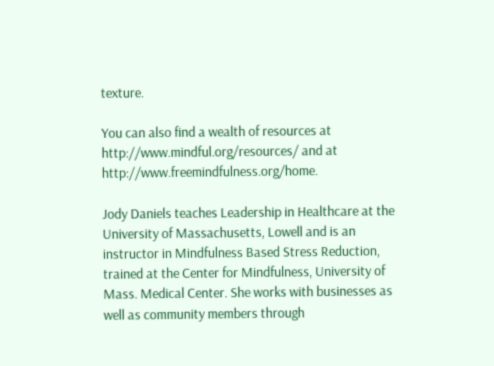texture.

You can also find a wealth of resources at http://www.mindful.org/resources/ and at http://www.freemindfulness.org/home.

Jody Daniels teaches Leadership in Healthcare at the University of Massachusetts, Lowell and is an instructor in Mindfulness Based Stress Reduction, trained at the Center for Mindfulness, University of Mass. Medical Center. She works with businesses as well as community members through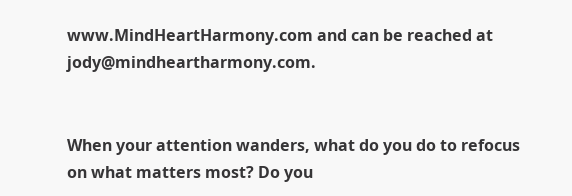www.MindHeartHarmony.com and can be reached at jody@mindheartharmony.com.


When your attention wanders, what do you do to refocus on what matters most? Do you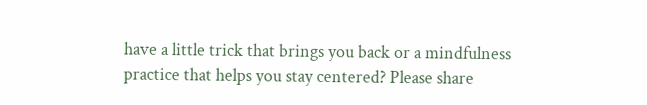have a little trick that brings you back or a mindfulness practice that helps you stay centered? Please share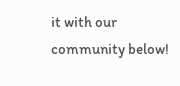it with our community below!